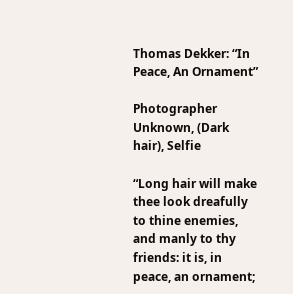Thomas Dekker: “In Peace, An Ornament”

Photographer Unknown, (Dark hair), Selfie

“Long hair will make thee look dreafully to thine enemies, and manly to thy friends: it is, in peace, an ornament;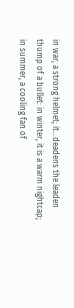in war, a strong helmet; it…deadens the leaden thump of a bullet: in winter, it is a warm nightcap; in summer, a cooling fan of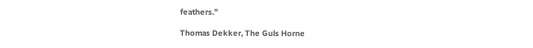feathers.”

Thomas Dekker, The Guls Horne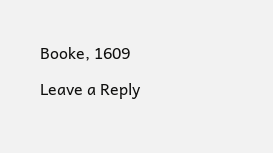Booke, 1609

Leave a Reply